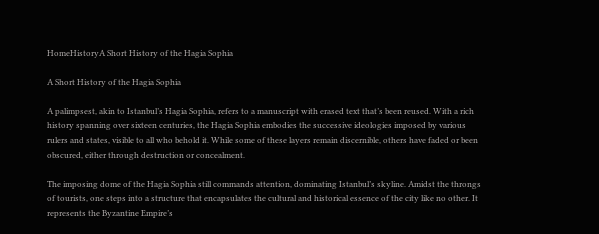HomeHistoryA Short History of the Hagia Sophia

A Short History of the Hagia Sophia

A palimpsest, akin to Istanbul’s Hagia Sophia, refers to a manuscript with erased text that’s been reused. With a rich history spanning over sixteen centuries, the Hagia Sophia embodies the successive ideologies imposed by various rulers and states, visible to all who behold it. While some of these layers remain discernible, others have faded or been obscured, either through destruction or concealment.

The imposing dome of the Hagia Sophia still commands attention, dominating Istanbul’s skyline. Amidst the throngs of tourists, one steps into a structure that encapsulates the cultural and historical essence of the city like no other. It represents the Byzantine Empire’s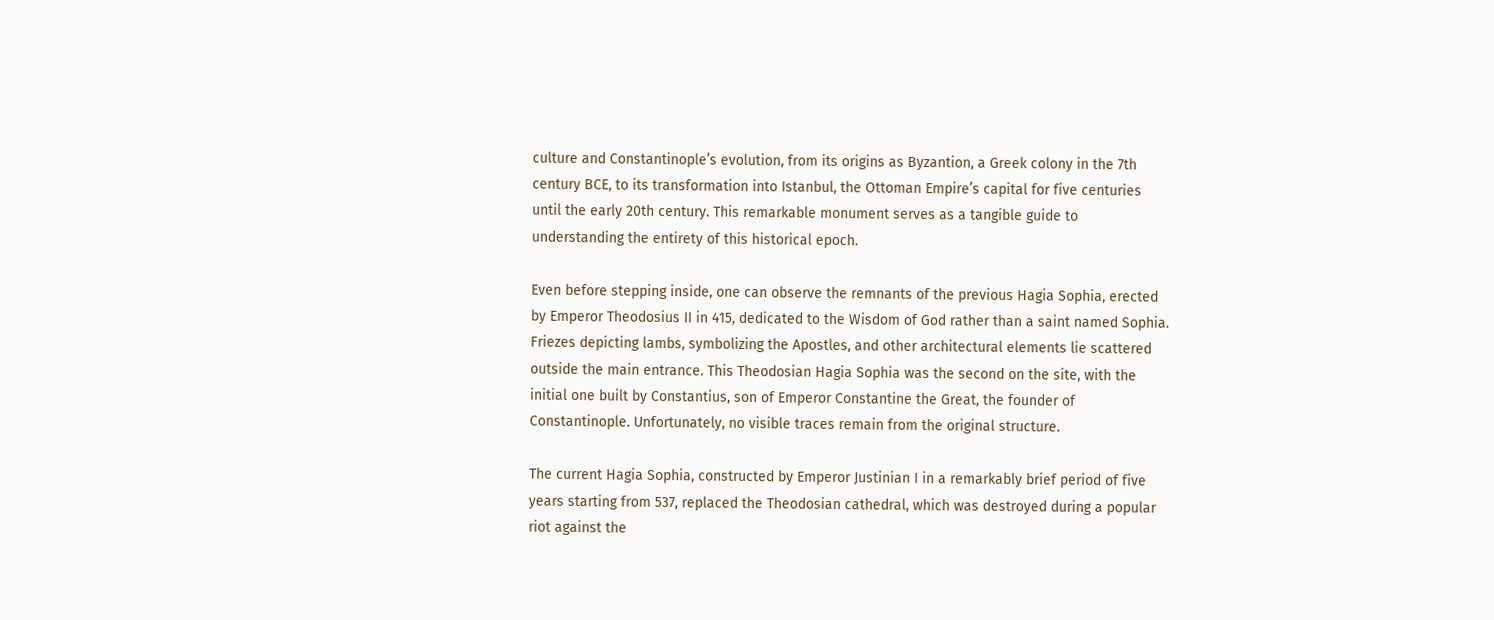culture and Constantinople’s evolution, from its origins as Byzantion, a Greek colony in the 7th century BCE, to its transformation into Istanbul, the Ottoman Empire’s capital for five centuries until the early 20th century. This remarkable monument serves as a tangible guide to understanding the entirety of this historical epoch.

Even before stepping inside, one can observe the remnants of the previous Hagia Sophia, erected by Emperor Theodosius II in 415, dedicated to the Wisdom of God rather than a saint named Sophia. Friezes depicting lambs, symbolizing the Apostles, and other architectural elements lie scattered outside the main entrance. This Theodosian Hagia Sophia was the second on the site, with the initial one built by Constantius, son of Emperor Constantine the Great, the founder of Constantinople. Unfortunately, no visible traces remain from the original structure.

The current Hagia Sophia, constructed by Emperor Justinian I in a remarkably brief period of five years starting from 537, replaced the Theodosian cathedral, which was destroyed during a popular riot against the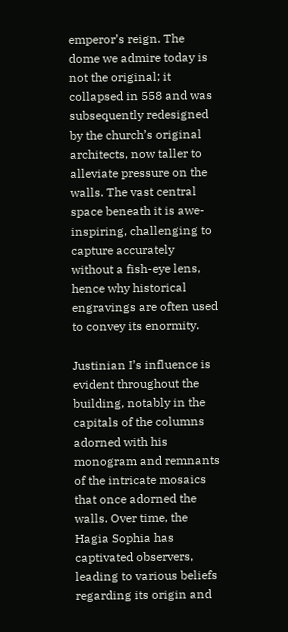emperor’s reign. The dome we admire today is not the original; it collapsed in 558 and was subsequently redesigned by the church’s original architects, now taller to alleviate pressure on the walls. The vast central space beneath it is awe-inspiring, challenging to capture accurately without a fish-eye lens, hence why historical engravings are often used to convey its enormity.

Justinian I’s influence is evident throughout the building, notably in the capitals of the columns adorned with his monogram and remnants of the intricate mosaics that once adorned the walls. Over time, the Hagia Sophia has captivated observers, leading to various beliefs regarding its origin and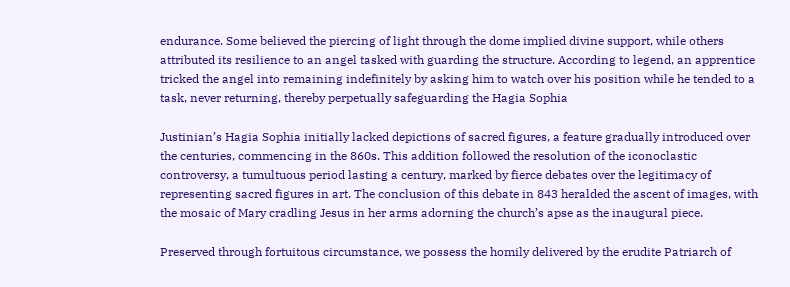endurance. Some believed the piercing of light through the dome implied divine support, while others attributed its resilience to an angel tasked with guarding the structure. According to legend, an apprentice tricked the angel into remaining indefinitely by asking him to watch over his position while he tended to a task, never returning, thereby perpetually safeguarding the Hagia Sophia

Justinian’s Hagia Sophia initially lacked depictions of sacred figures, a feature gradually introduced over the centuries, commencing in the 860s. This addition followed the resolution of the iconoclastic controversy, a tumultuous period lasting a century, marked by fierce debates over the legitimacy of representing sacred figures in art. The conclusion of this debate in 843 heralded the ascent of images, with the mosaic of Mary cradling Jesus in her arms adorning the church’s apse as the inaugural piece.

Preserved through fortuitous circumstance, we possess the homily delivered by the erudite Patriarch of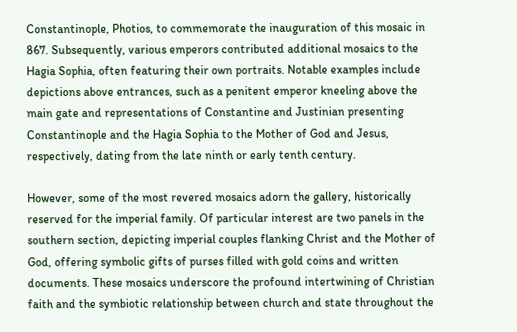Constantinople, Photios, to commemorate the inauguration of this mosaic in 867. Subsequently, various emperors contributed additional mosaics to the Hagia Sophia, often featuring their own portraits. Notable examples include depictions above entrances, such as a penitent emperor kneeling above the main gate and representations of Constantine and Justinian presenting Constantinople and the Hagia Sophia to the Mother of God and Jesus, respectively, dating from the late ninth or early tenth century.

However, some of the most revered mosaics adorn the gallery, historically reserved for the imperial family. Of particular interest are two panels in the southern section, depicting imperial couples flanking Christ and the Mother of God, offering symbolic gifts of purses filled with gold coins and written documents. These mosaics underscore the profound intertwining of Christian faith and the symbiotic relationship between church and state throughout the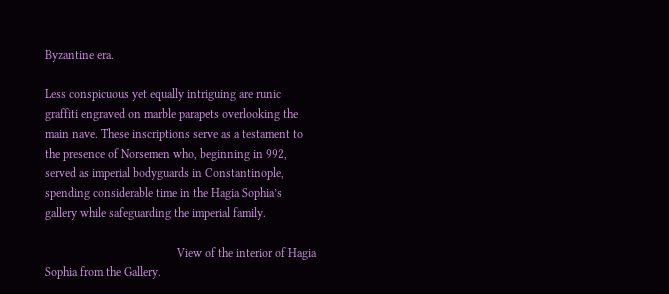Byzantine era.

Less conspicuous yet equally intriguing are runic graffiti engraved on marble parapets overlooking the main nave. These inscriptions serve as a testament to the presence of Norsemen who, beginning in 992, served as imperial bodyguards in Constantinople, spending considerable time in the Hagia Sophia’s gallery while safeguarding the imperial family.

                                            View of the interior of Hagia Sophia from the Gallery.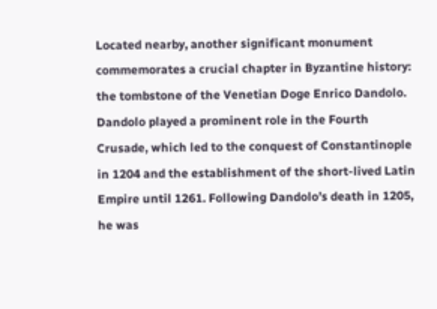Located nearby, another significant monument commemorates a crucial chapter in Byzantine history: the tombstone of the Venetian Doge Enrico Dandolo. Dandolo played a prominent role in the Fourth Crusade, which led to the conquest of Constantinople in 1204 and the establishment of the short-lived Latin Empire until 1261. Following Dandolo’s death in 1205, he was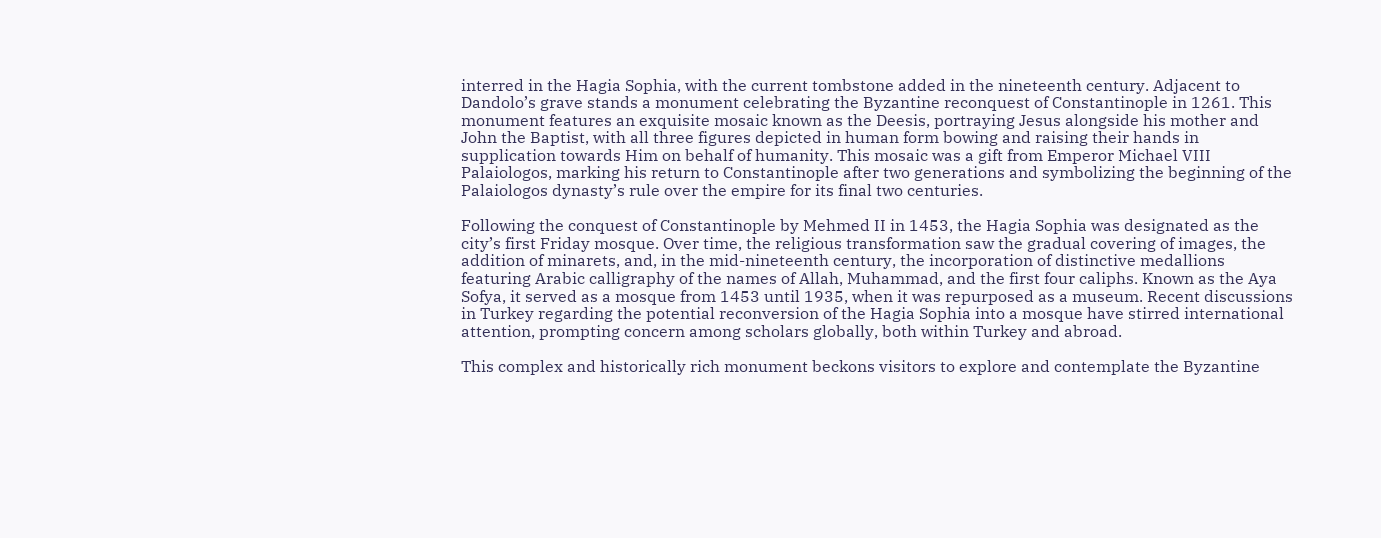interred in the Hagia Sophia, with the current tombstone added in the nineteenth century. Adjacent to Dandolo’s grave stands a monument celebrating the Byzantine reconquest of Constantinople in 1261. This monument features an exquisite mosaic known as the Deesis, portraying Jesus alongside his mother and John the Baptist, with all three figures depicted in human form bowing and raising their hands in supplication towards Him on behalf of humanity. This mosaic was a gift from Emperor Michael VIII Palaiologos, marking his return to Constantinople after two generations and symbolizing the beginning of the Palaiologos dynasty’s rule over the empire for its final two centuries.

Following the conquest of Constantinople by Mehmed II in 1453, the Hagia Sophia was designated as the city’s first Friday mosque. Over time, the religious transformation saw the gradual covering of images, the addition of minarets, and, in the mid-nineteenth century, the incorporation of distinctive medallions featuring Arabic calligraphy of the names of Allah, Muhammad, and the first four caliphs. Known as the Aya Sofya, it served as a mosque from 1453 until 1935, when it was repurposed as a museum. Recent discussions in Turkey regarding the potential reconversion of the Hagia Sophia into a mosque have stirred international attention, prompting concern among scholars globally, both within Turkey and abroad.

This complex and historically rich monument beckons visitors to explore and contemplate the Byzantine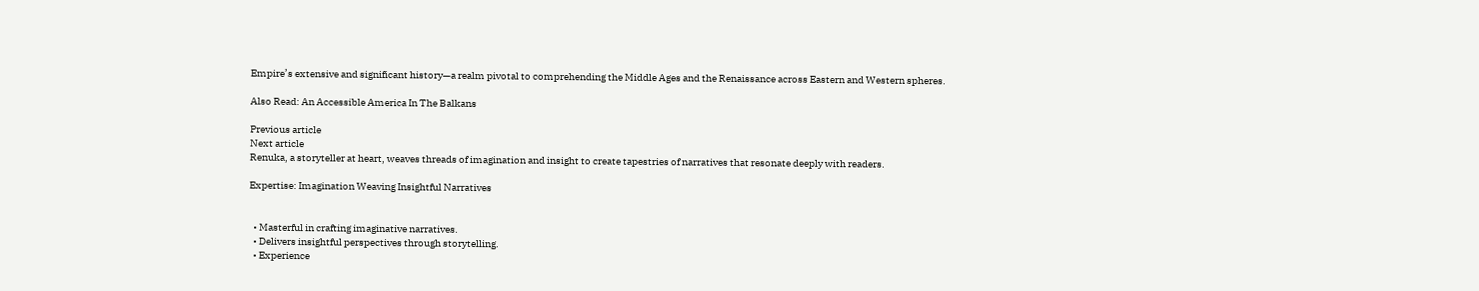Empire’s extensive and significant history—a realm pivotal to comprehending the Middle Ages and the Renaissance across Eastern and Western spheres.

Also Read: An Accessible America In The Balkans

Previous article
Next article
Renuka, a storyteller at heart, weaves threads of imagination and insight to create tapestries of narratives that resonate deeply with readers.

Expertise: Imagination Weaving Insightful Narratives


  • Masterful in crafting imaginative narratives.
  • Delivers insightful perspectives through storytelling.
  • Experience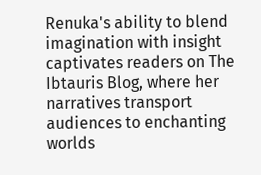Renuka's ability to blend imagination with insight captivates readers on The Ibtauris Blog, where her narratives transport audiences to enchanting worlds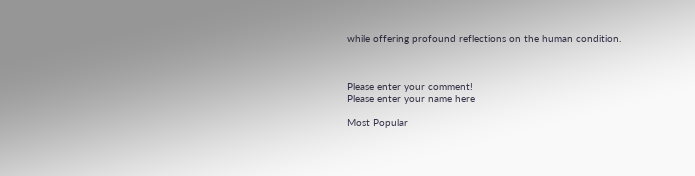while offering profound reflections on the human condition.



Please enter your comment!
Please enter your name here

Most Popular